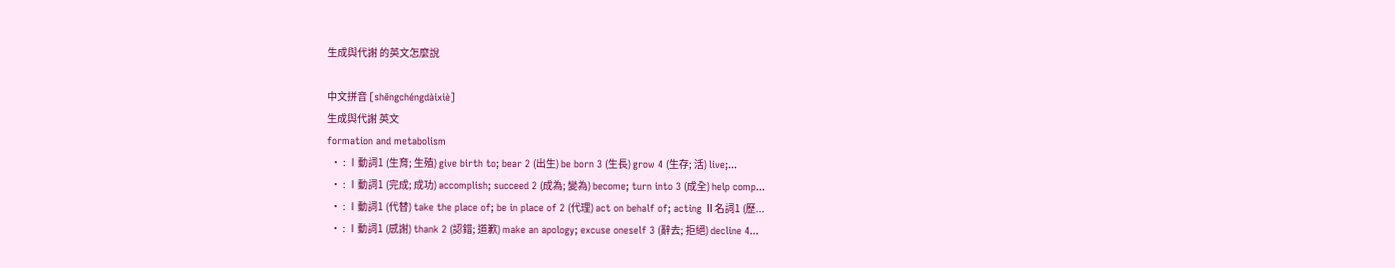生成與代謝 的英文怎麼說

中文拼音 [shēngchéngdàixiè]
生成與代謝 英文
formation and metabolism
  • : Ⅰ動詞1 (生育; 生殖) give birth to; bear 2 (出生) be born 3 (生長) grow 4 (生存; 活) live;...
  • : Ⅰ動詞1 (完成; 成功) accomplish; succeed 2 (成為; 變為) become; turn into 3 (成全) help comp...
  • : Ⅰ動詞1 (代替) take the place of; be in place of 2 (代理) act on behalf of; acting Ⅱ名詞1 (歷...
  • : Ⅰ動詞1 (感謝) thank 2 (認錯; 道歉) make an apology; excuse oneself 3 (辭去; 拒絕) decline 4...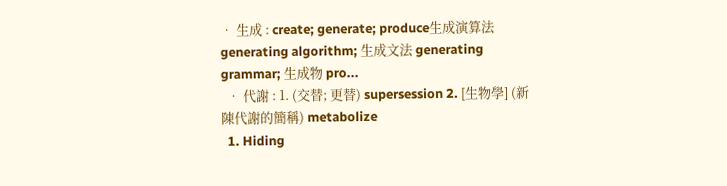• 生成 : create; generate; produce生成演算法 generating algorithm; 生成文法 generating grammar; 生成物 pro...
  • 代謝 : 1. (交替; 更替) supersession 2. [生物學] (新陳代謝的簡稱) metabolize
  1. Hiding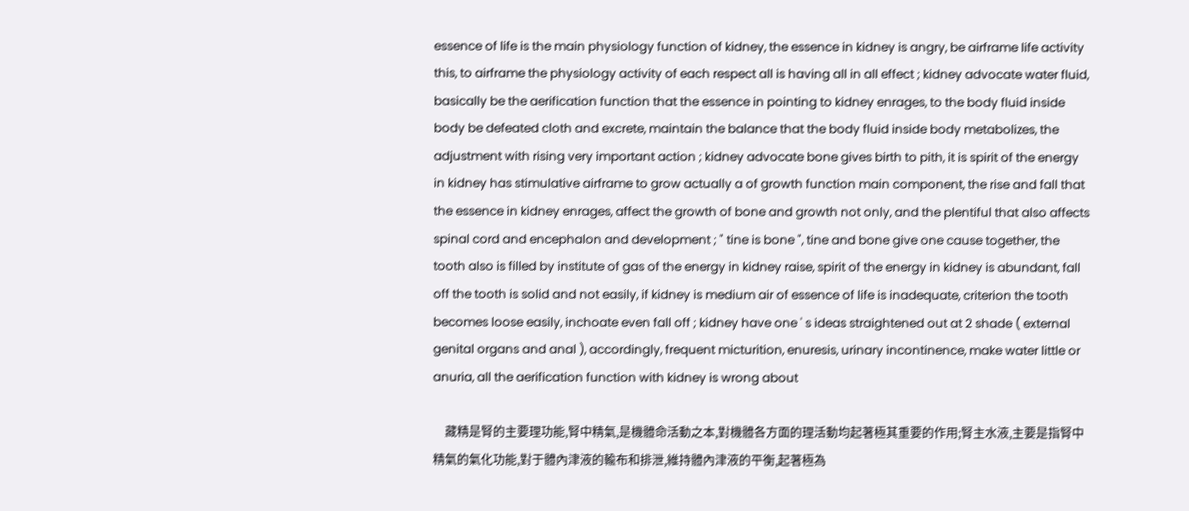essence of life is the main physiology function of kidney, the essence in kidney is angry, be airframe life activity this, to airframe the physiology activity of each respect all is having all in all effect ; kidney advocate water fluid, basically be the aerification function that the essence in pointing to kidney enrages, to the body fluid inside body be defeated cloth and excrete, maintain the balance that the body fluid inside body metabolizes, the adjustment with rising very important action ; kidney advocate bone gives birth to pith, it is spirit of the energy in kidney has stimulative airframe to grow actually a of growth function main component, the rise and fall that the essence in kidney enrages, affect the growth of bone and growth not only, and the plentiful that also affects spinal cord and encephalon and development ; " tine is bone ", tine and bone give one cause together, the tooth also is filled by institute of gas of the energy in kidney raise, spirit of the energy in kidney is abundant, fall off the tooth is solid and not easily, if kidney is medium air of essence of life is inadequate, criterion the tooth becomes loose easily, inchoate even fall off ; kidney have one ' s ideas straightened out at 2 shade ( external genital organs and anal ), accordingly, frequent micturition, enuresis, urinary incontinence, make water little or anuria, all the aerification function with kidney is wrong about

    藏精是腎的主要理功能,腎中精氣,是機體命活動之本,對機體各方面的理活動均起著極其重要的作用;腎主水液,主要是指腎中精氣的氣化功能,對于體內津液的輸布和排泄,維持體內津液的平衡,起著極為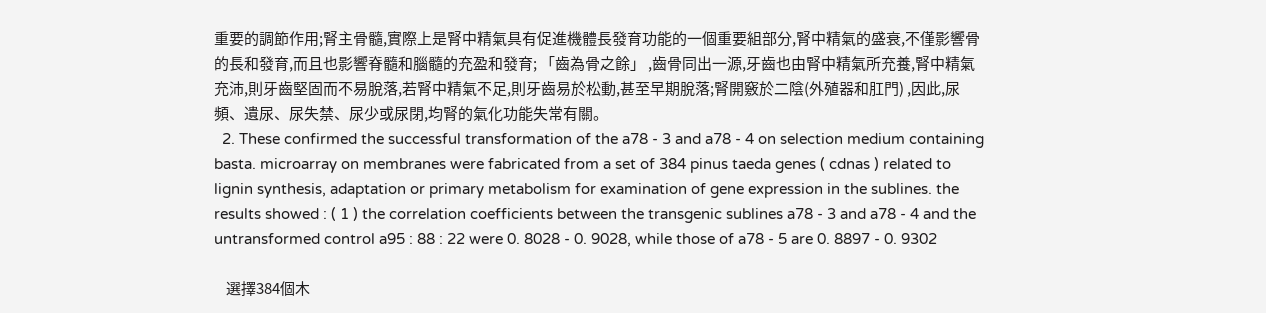重要的調節作用;腎主骨髓,實際上是腎中精氣具有促進機體長發育功能的一個重要組部分,腎中精氣的盛衰,不僅影響骨的長和發育,而且也影響脊髓和腦髓的充盈和發育; 「齒為骨之餘」 ,齒骨同出一源,牙齒也由腎中精氣所充養,腎中精氣充沛,則牙齒堅固而不易脫落,若腎中精氣不足,則牙齒易於松動,甚至早期脫落;腎開竅於二陰(外殖器和肛門) ,因此,尿頻、遺尿、尿失禁、尿少或尿閉,均腎的氣化功能失常有關。
  2. These confirmed the successful transformation of the a78 - 3 and a78 - 4 on selection medium containing basta. microarray on membranes were fabricated from a set of 384 pinus taeda genes ( cdnas ) related to lignin synthesis, adaptation or primary metabolism for examination of gene expression in the sublines. the results showed : ( 1 ) the correlation coefficients between the transgenic sublines a78 - 3 and a78 - 4 and the untransformed control a95 : 88 : 22 were 0. 8028 - 0. 9028, while those of a78 - 5 are 0. 8897 - 0. 9302

    選擇384個木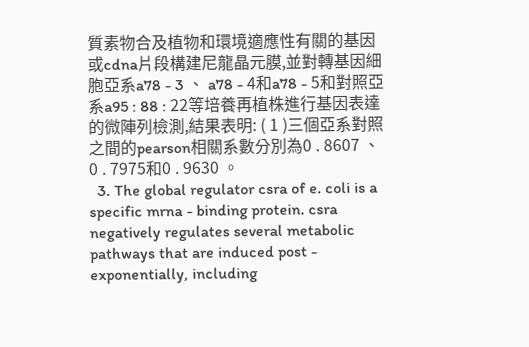質素物合及植物和環境適應性有關的基因或cdna片段構建尼龍晶元膜,並對轉基因細胞亞系a78 - 3 、 a78 - 4和a78 - 5和對照亞系a95 : 88 : 22等培養再植株進行基因表達的微陣列檢測,結果表明: ( 1 )三個亞系對照之間的pearson相關系數分別為0 . 8607 、 0 . 7975和0 . 9630 。
  3. The global regulator csra of e. coli is a specific mrna - binding protein. csra negatively regulates several metabolic pathways that are induced post - exponentially, including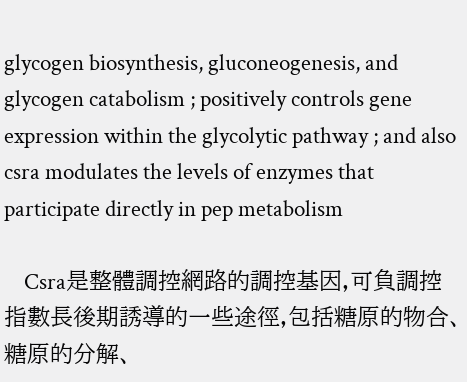glycogen biosynthesis, gluconeogenesis, and glycogen catabolism ; positively controls gene expression within the glycolytic pathway ; and also csra modulates the levels of enzymes that participate directly in pep metabolism

    Csra是整體調控網路的調控基因,可負調控指數長後期誘導的一些途徑,包括糖原的物合、糖原的分解、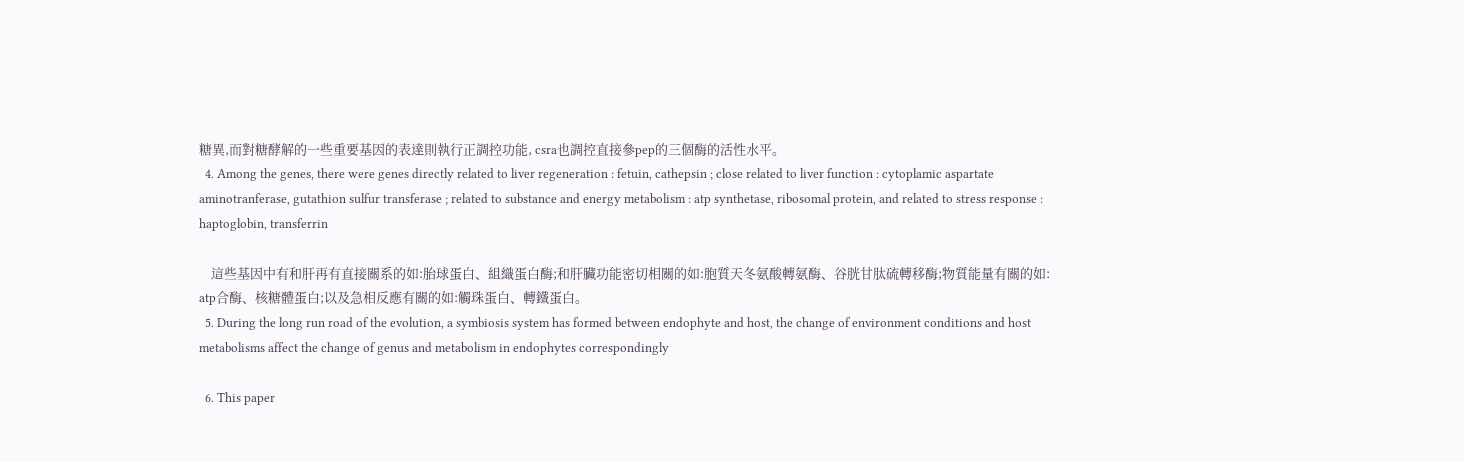糖異,而對糖酵解的一些重要基因的表達則執行正調控功能, csra也調控直接參pep的三個酶的活性水平。
  4. Among the genes, there were genes directly related to liver regeneration : fetuin, cathepsin ; close related to liver function : cytoplamic aspartate aminotranferase, gutathion sulfur transferase ; related to substance and energy metabolism : atp synthetase, ribosomal protein, and related to stress response : haptoglobin, transferrin

    這些基因中有和肝再有直接關系的如:胎球蛋白、組織蛋白酶;和肝臟功能密切相關的如:胞質天冬氨酸轉氨酶、谷胱甘肽硫轉移酶;物質能量有關的如: atp合酶、核糖體蛋白;以及急相反應有關的如:觸珠蛋白、轉鐵蛋白。
  5. During the long run road of the evolution, a symbiosis system has formed between endophyte and host, the change of environment conditions and host metabolisms affect the change of genus and metabolism in endophytes correspondingly

  6. This paper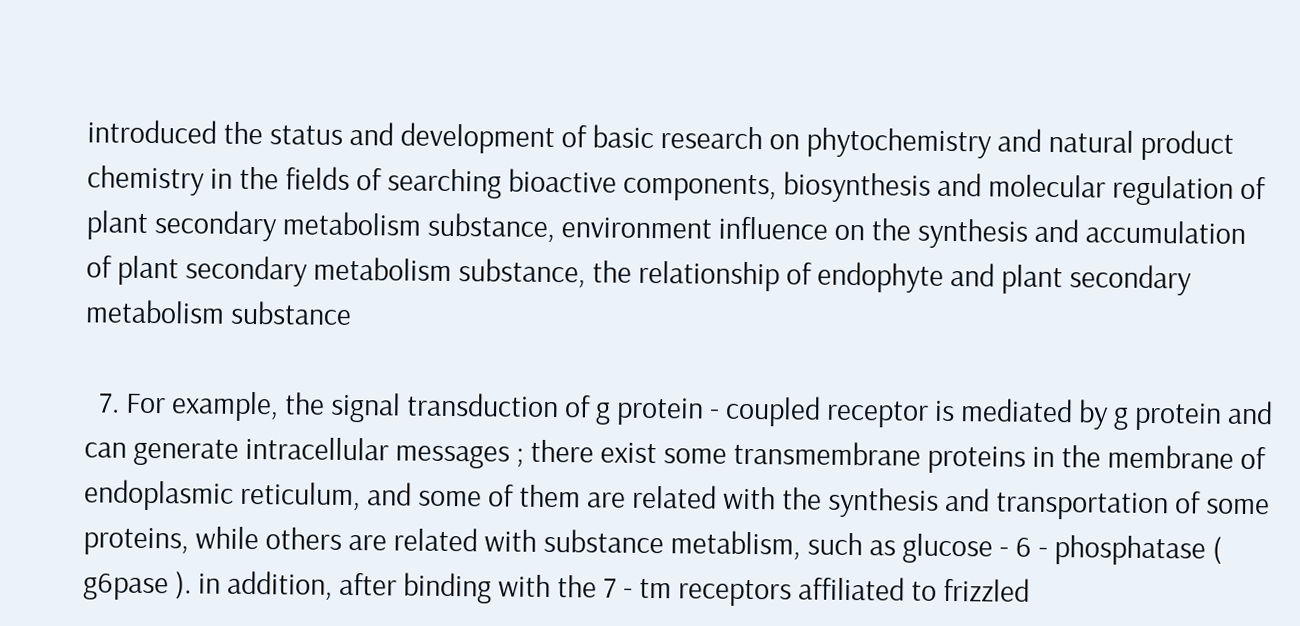introduced the status and development of basic research on phytochemistry and natural product chemistry in the fields of searching bioactive components, biosynthesis and molecular regulation of plant secondary metabolism substance, environment influence on the synthesis and accumulation of plant secondary metabolism substance, the relationship of endophyte and plant secondary metabolism substance

  7. For example, the signal transduction of g protein - coupled receptor is mediated by g protein and can generate intracellular messages ; there exist some transmembrane proteins in the membrane of endoplasmic reticulum, and some of them are related with the synthesis and transportation of some proteins, while others are related with substance metablism, such as glucose - 6 - phosphatase ( g6pase ). in addition, after binding with the 7 - tm receptors affiliated to frizzled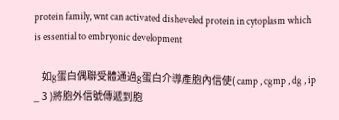protein family, wnt can activated disheveled protein in cytoplasm which is essential to embryonic development

    如g蛋白偶聯受體通過g蛋白介導產胞內信使( camp , cgmp , dg , ip _ 3 )將胞外信號傳遞到胞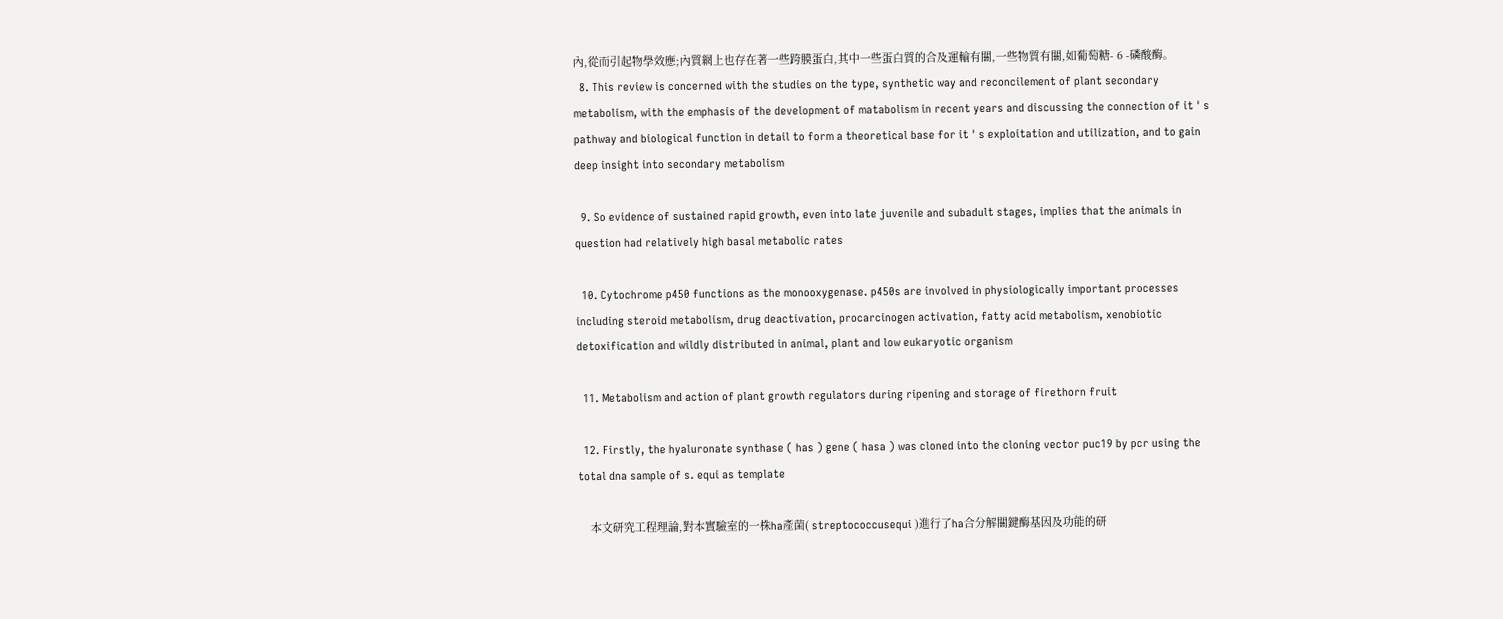內,從而引起物學效應;內質網上也存在著一些跨膜蛋白,其中一些蛋白質的合及運輸有關,一些物質有關,如葡萄糖- 6 -磷酸酶。
  8. This review is concerned with the studies on the type, synthetic way and reconcilement of plant secondary metabolism, with the emphasis of the development of matabolism in recent years and discussing the connection of it ' s pathway and biological function in detail to form a theoretical base for it ' s exploitation and utilization, and to gain deep insight into secondary metabolism

  9. So evidence of sustained rapid growth, even into late juvenile and subadult stages, implies that the animals in question had relatively high basal metabolic rates

  10. Cytochrome p450 functions as the monooxygenase. p450s are involved in physiologically important processes including steroid metabolism, drug deactivation, procarcinogen activation, fatty acid metabolism, xenobiotic detoxification and wildly distributed in animal, plant and low eukaryotic organism

  11. Metabolism and action of plant growth regulators during ripening and storage of firethorn fruit

  12. Firstly, the hyaluronate synthase ( has ) gene ( hasa ) was cloned into the cloning vector puc19 by pcr using the total dna sample of s. equi as template

    本文研究工程理論,對本實驗室的一株ha產菌( streptococcusequi )進行了ha合分解關鍵酶基因及功能的研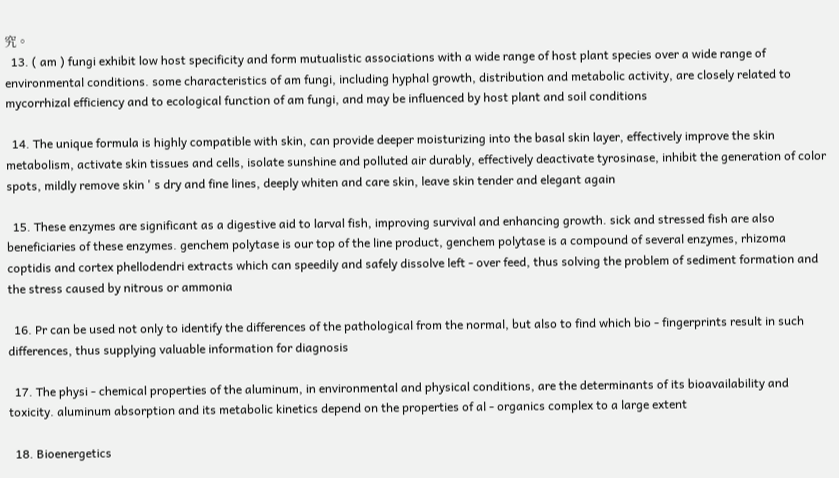究。
  13. ( am ) fungi exhibit low host specificity and form mutualistic associations with a wide range of host plant species over a wide range of environmental conditions. some characteristics of am fungi, including hyphal growth, distribution and metabolic activity, are closely related to mycorrhizal efficiency and to ecological function of am fungi, and may be influenced by host plant and soil conditions

  14. The unique formula is highly compatible with skin, can provide deeper moisturizing into the basal skin layer, effectively improve the skin metabolism, activate skin tissues and cells, isolate sunshine and polluted air durably, effectively deactivate tyrosinase, inhibit the generation of color spots, mildly remove skin ' s dry and fine lines, deeply whiten and care skin, leave skin tender and elegant again

  15. These enzymes are significant as a digestive aid to larval fish, improving survival and enhancing growth. sick and stressed fish are also beneficiaries of these enzymes. genchem polytase is our top of the line product, genchem polytase is a compound of several enzymes, rhizoma coptidis and cortex phellodendri extracts which can speedily and safely dissolve left - over feed, thus solving the problem of sediment formation and the stress caused by nitrous or ammonia

  16. Pr can be used not only to identify the differences of the pathological from the normal, but also to find which bio - fingerprints result in such differences, thus supplying valuable information for diagnosis

  17. The physi - chemical properties of the aluminum, in environmental and physical conditions, are the determinants of its bioavailability and toxicity. aluminum absorption and its metabolic kinetics depend on the properties of al - organics complex to a large extent

  18. Bioenergetics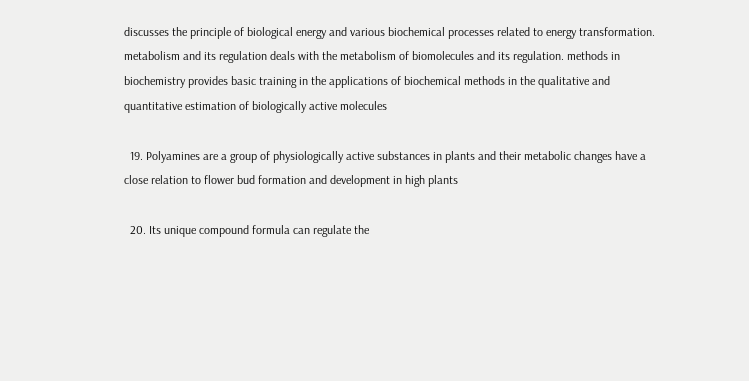discusses the principle of biological energy and various biochemical processes related to energy transformation. metabolism and its regulation deals with the metabolism of biomolecules and its regulation. methods in biochemistry provides basic training in the applications of biochemical methods in the qualitative and quantitative estimation of biologically active molecules

  19. Polyamines are a group of physiologically active substances in plants and their metabolic changes have a close relation to flower bud formation and development in high plants

  20. Its unique compound formula can regulate the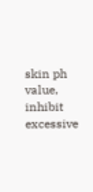skin ph value, inhibit excessive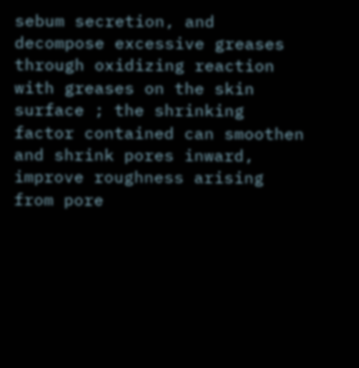sebum secretion, and decompose excessive greases through oxidizing reaction with greases on the skin surface ; the shrinking factor contained can smoothen and shrink pores inward, improve roughness arising from pore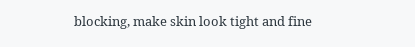blocking, make skin look tight and fine